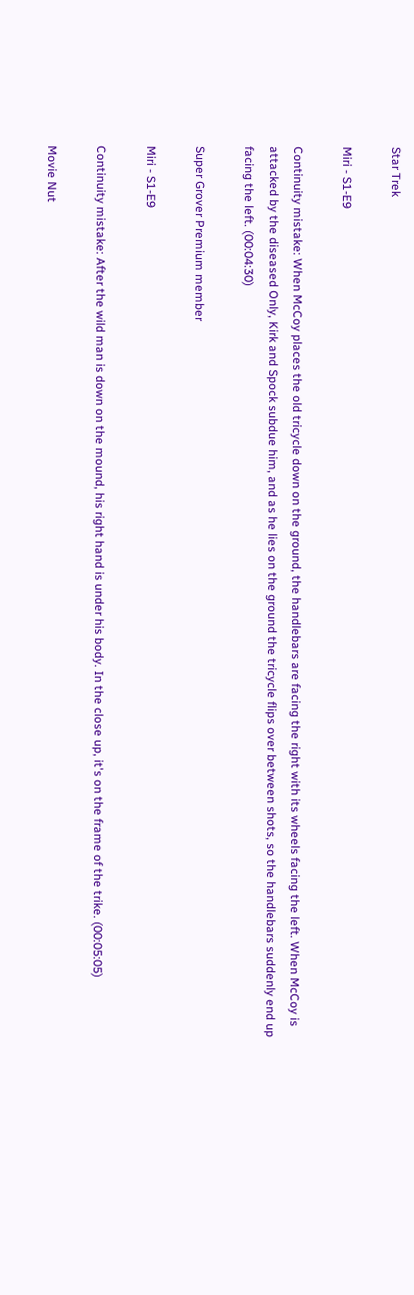Star Trek

Miri - S1-E9

Continuity mistake: When McCoy places the old tricycle down on the ground, the handlebars are facing the right with its wheels facing the left. When McCoy is attacked by the diseased Only, Kirk and Spock subdue him, and as he lies on the ground the tricycle flips over between shots, so the handlebars suddenly end up facing the left. (00:04:30)

Super Grover Premium member

Miri - S1-E9

Continuity mistake: After the wild man is down on the mound, his right hand is under his body. In the close up, it's on the frame of the trike. (00:05:05)

Movie Nut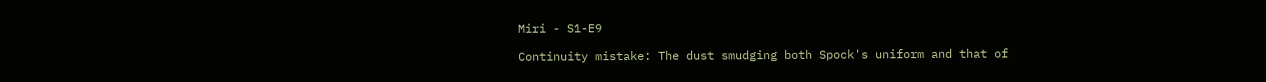Miri - S1-E9

Continuity mistake: The dust smudging both Spock's uniform and that of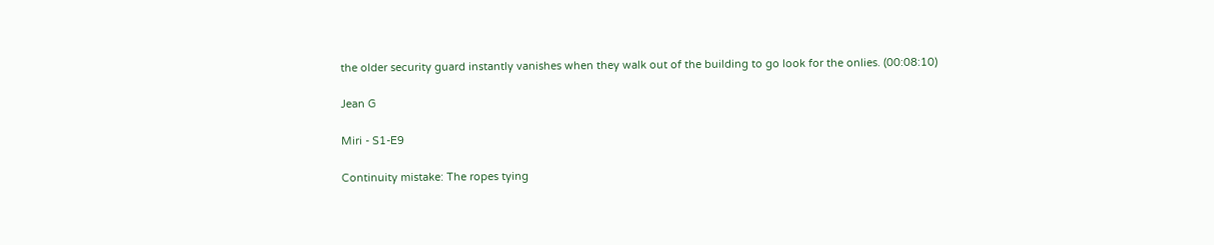the older security guard instantly vanishes when they walk out of the building to go look for the onlies. (00:08:10)

Jean G

Miri - S1-E9

Continuity mistake: The ropes tying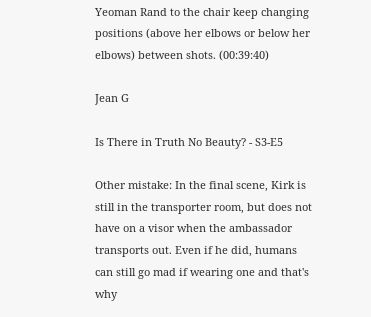Yeoman Rand to the chair keep changing positions (above her elbows or below her elbows) between shots. (00:39:40)

Jean G

Is There in Truth No Beauty? - S3-E5

Other mistake: In the final scene, Kirk is still in the transporter room, but does not have on a visor when the ambassador transports out. Even if he did, humans can still go mad if wearing one and that's why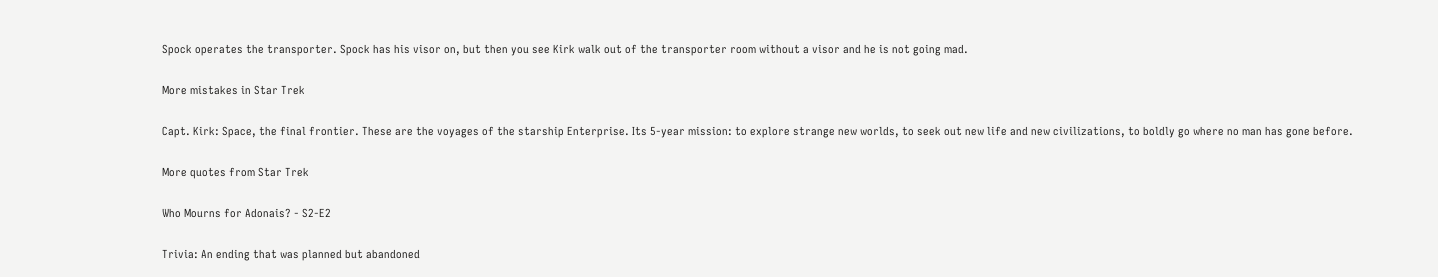Spock operates the transporter. Spock has his visor on, but then you see Kirk walk out of the transporter room without a visor and he is not going mad.

More mistakes in Star Trek

Capt. Kirk: Space, the final frontier. These are the voyages of the starship Enterprise. Its 5-year mission: to explore strange new worlds, to seek out new life and new civilizations, to boldly go where no man has gone before.

More quotes from Star Trek

Who Mourns for Adonais? - S2-E2

Trivia: An ending that was planned but abandoned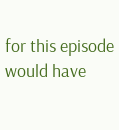for this episode would have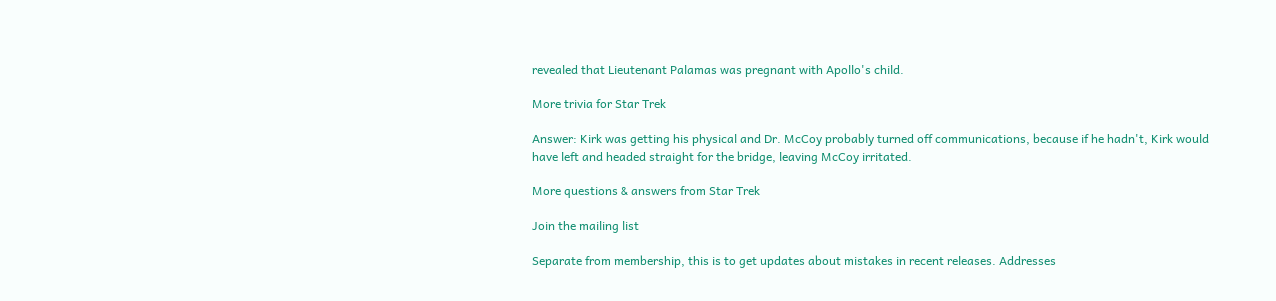revealed that Lieutenant Palamas was pregnant with Apollo's child.

More trivia for Star Trek

Answer: Kirk was getting his physical and Dr. McCoy probably turned off communications, because if he hadn't, Kirk would have left and headed straight for the bridge, leaving McCoy irritated.

More questions & answers from Star Trek

Join the mailing list

Separate from membership, this is to get updates about mistakes in recent releases. Addresses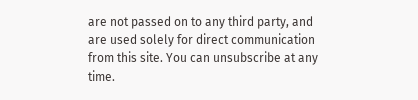are not passed on to any third party, and are used solely for direct communication from this site. You can unsubscribe at any time.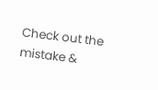Check out the mistake &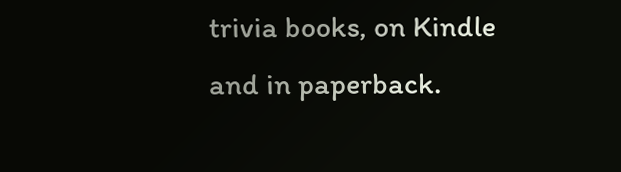trivia books, on Kindle and in paperback.